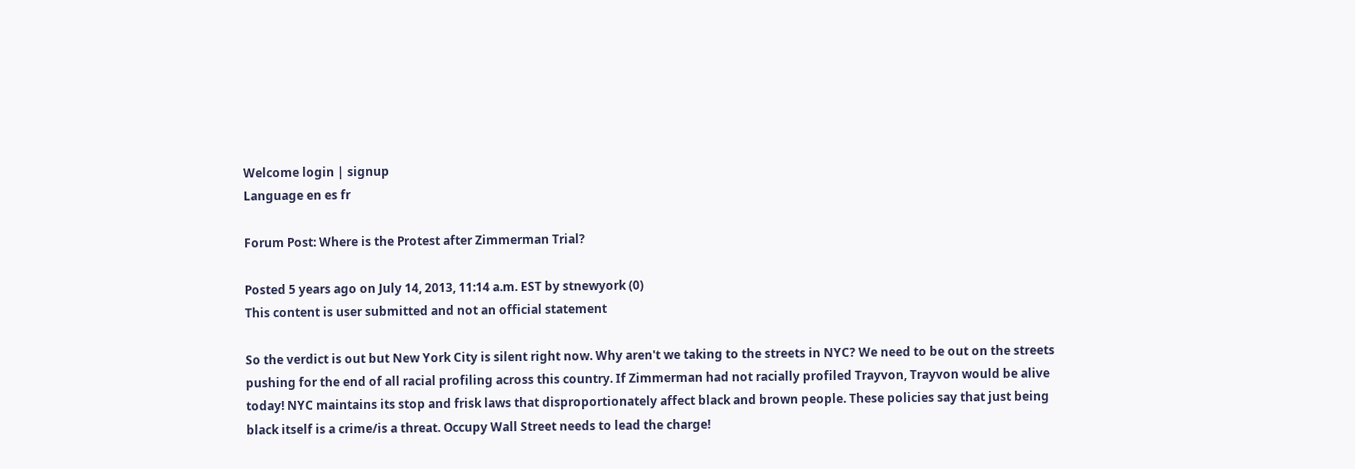Welcome login | signup
Language en es fr

Forum Post: Where is the Protest after Zimmerman Trial?

Posted 5 years ago on July 14, 2013, 11:14 a.m. EST by stnewyork (0)
This content is user submitted and not an official statement

So the verdict is out but New York City is silent right now. Why aren't we taking to the streets in NYC? We need to be out on the streets pushing for the end of all racial profiling across this country. If Zimmerman had not racially profiled Trayvon, Trayvon would be alive today! NYC maintains its stop and frisk laws that disproportionately affect black and brown people. These policies say that just being black itself is a crime/is a threat. Occupy Wall Street needs to lead the charge!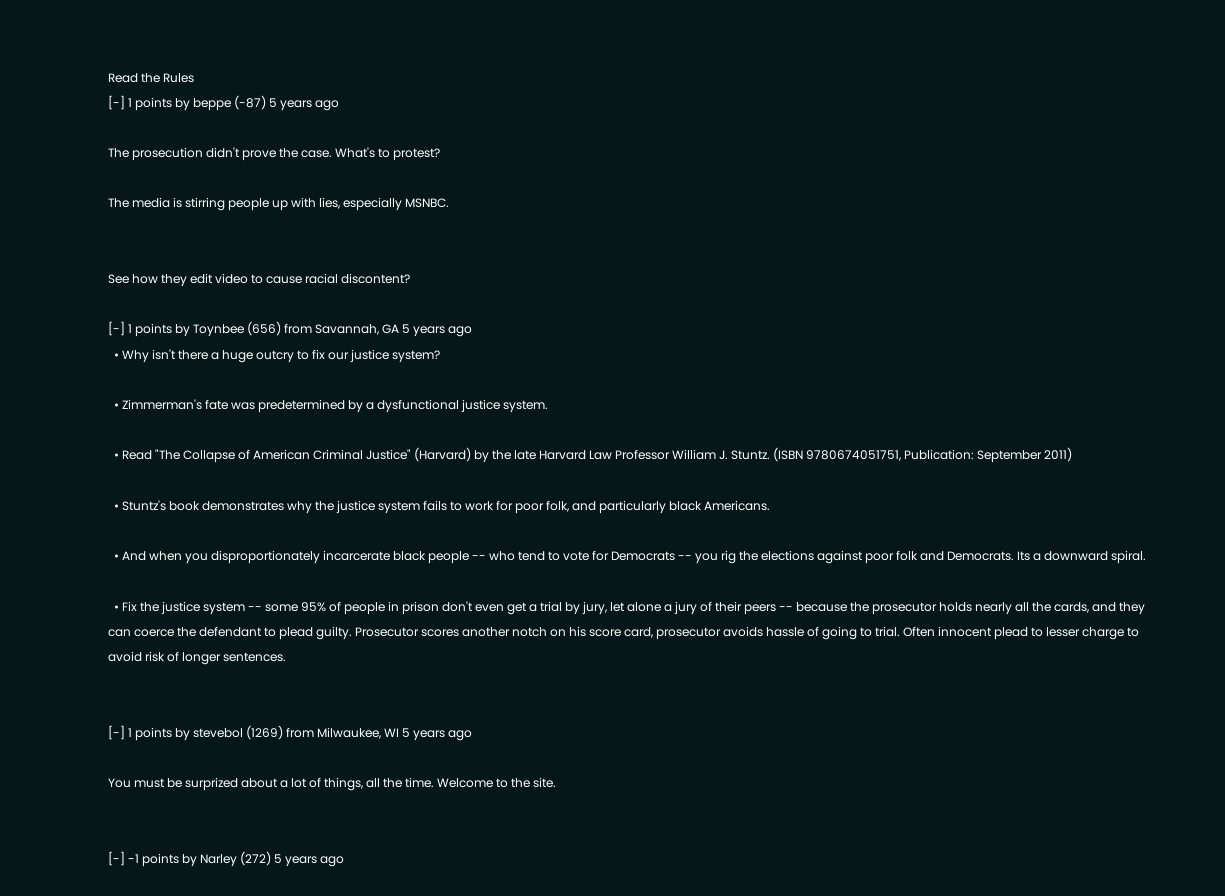Read the Rules
[-] 1 points by beppe (-87) 5 years ago

The prosecution didn't prove the case. What's to protest?

The media is stirring people up with lies, especially MSNBC.


See how they edit video to cause racial discontent?

[-] 1 points by Toynbee (656) from Savannah, GA 5 years ago
  • Why isn't there a huge outcry to fix our justice system?

  • Zimmerman's fate was predetermined by a dysfunctional justice system.

  • Read "The Collapse of American Criminal Justice" (Harvard) by the late Harvard Law Professor William J. Stuntz. (ISBN 9780674051751, Publication: September 2011)

  • Stuntz's book demonstrates why the justice system fails to work for poor folk, and particularly black Americans.

  • And when you disproportionately incarcerate black people -- who tend to vote for Democrats -- you rig the elections against poor folk and Democrats. Its a downward spiral.

  • Fix the justice system -- some 95% of people in prison don't even get a trial by jury, let alone a jury of their peers -- because the prosecutor holds nearly all the cards, and they can coerce the defendant to plead guilty. Prosecutor scores another notch on his score card, prosecutor avoids hassle of going to trial. Often innocent plead to lesser charge to avoid risk of longer sentences.


[-] 1 points by stevebol (1269) from Milwaukee, WI 5 years ago

You must be surprized about a lot of things, all the time. Welcome to the site.


[-] -1 points by Narley (272) 5 years ago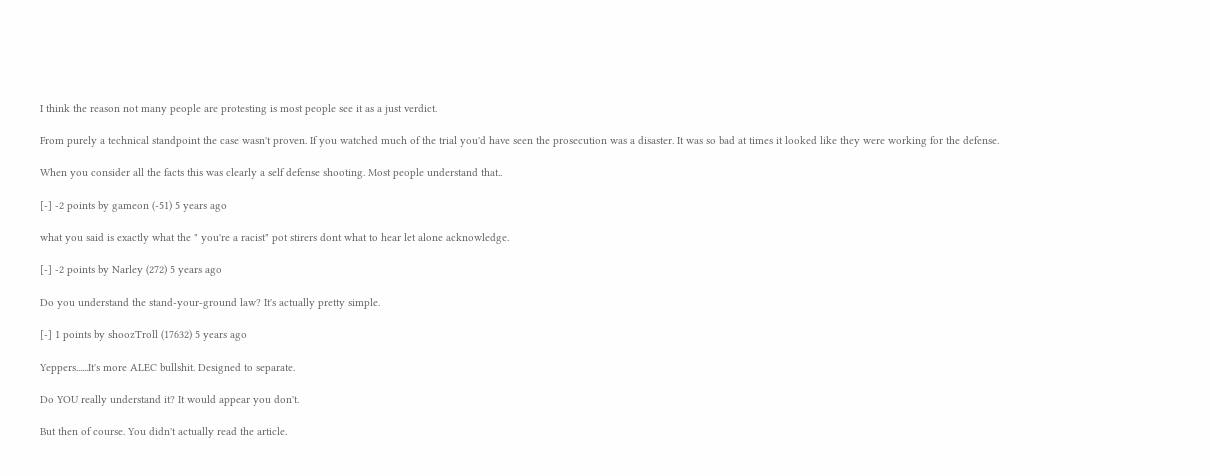I think the reason not many people are protesting is most people see it as a just verdict.

From purely a technical standpoint the case wasn't proven. If you watched much of the trial you'd have seen the prosecution was a disaster. It was so bad at times it looked like they were working for the defense.

When you consider all the facts this was clearly a self defense shooting. Most people understand that..

[-] -2 points by gameon (-51) 5 years ago

what you said is exactly what the " you're a racist" pot stirers dont what to hear let alone acknowledge.

[-] -2 points by Narley (272) 5 years ago

Do you understand the stand-your-ground law? It's actually pretty simple.

[-] 1 points by shoozTroll (17632) 5 years ago

Yeppers......It's more ALEC bullshit. Designed to separate.

Do YOU really understand it? It would appear you don't.

But then of course. You didn't actually read the article.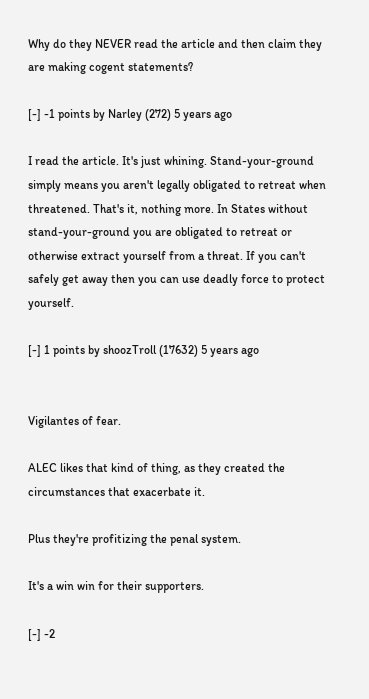Why do they NEVER read the article and then claim they are making cogent statements?

[-] -1 points by Narley (272) 5 years ago

I read the article. It's just whining. Stand-your-ground simply means you aren't legally obligated to retreat when threatened. That's it, nothing more. In States without stand-your-ground you are obligated to retreat or otherwise extract yourself from a threat. If you can't safely get away then you can use deadly force to protect yourself.

[-] 1 points by shoozTroll (17632) 5 years ago


Vigilantes of fear.

ALEC likes that kind of thing, as they created the circumstances that exacerbate it.

Plus they're profitizing the penal system.

It's a win win for their supporters.

[-] -2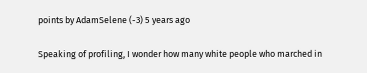points by AdamSelene (-3) 5 years ago

Speaking of profiling, I wonder how many white people who marched in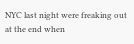NYC last night were freaking out at the end when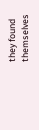they found themselves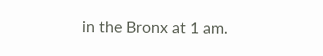in the Bronx at 1 am.